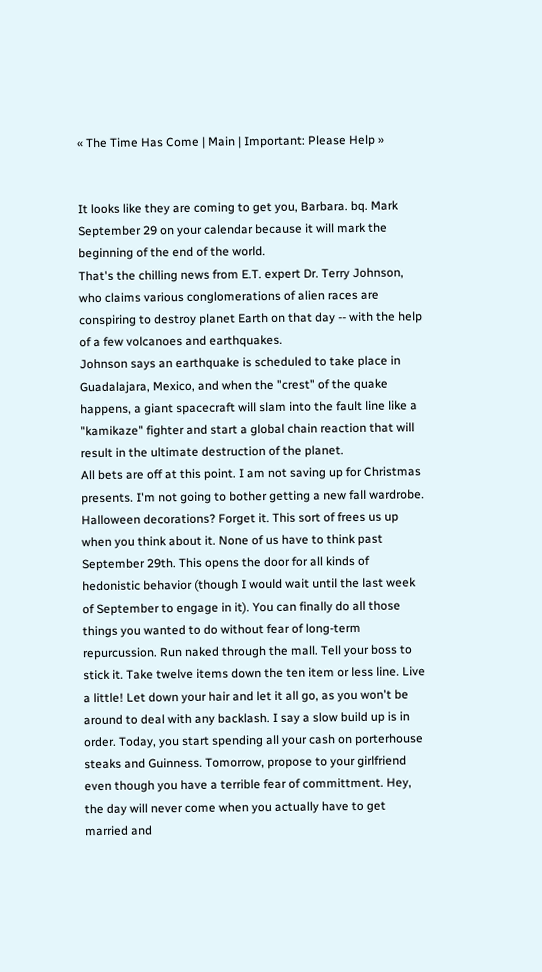« The Time Has Come | Main | Important: Please Help »


It looks like they are coming to get you, Barbara. bq. Mark September 29 on your calendar because it will mark the beginning of the end of the world.
That's the chilling news from E.T. expert Dr. Terry Johnson, who claims various conglomerations of alien races are conspiring to destroy planet Earth on that day -- with the help of a few volcanoes and earthquakes.
Johnson says an earthquake is scheduled to take place in Guadalajara, Mexico, and when the "crest" of the quake happens, a giant spacecraft will slam into the fault line like a "kamikaze" fighter and start a global chain reaction that will result in the ultimate destruction of the planet.
All bets are off at this point. I am not saving up for Christmas presents. I'm not going to bother getting a new fall wardrobe. Halloween decorations? Forget it. This sort of frees us up when you think about it. None of us have to think past September 29th. This opens the door for all kinds of hedonistic behavior (though I would wait until the last week of September to engage in it). You can finally do all those things you wanted to do without fear of long-term repurcussion. Run naked through the mall. Tell your boss to stick it. Take twelve items down the ten item or less line. Live a little! Let down your hair and let it all go, as you won't be around to deal with any backlash. I say a slow build up is in order. Today, you start spending all your cash on porterhouse steaks and Guinness. Tomorrow, propose to your girlfriend even though you have a terrible fear of committment. Hey, the day will never come when you actually have to get married and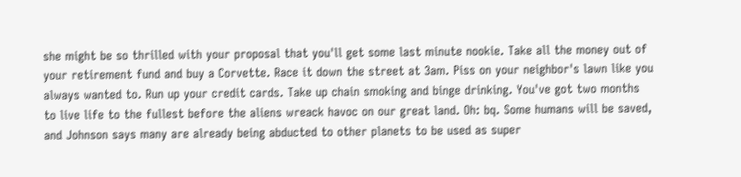she might be so thrilled with your proposal that you'll get some last minute nookie. Take all the money out of your retirement fund and buy a Corvette. Race it down the street at 3am. Piss on your neighbor's lawn like you always wanted to. Run up your credit cards. Take up chain smoking and binge drinking. You've got two months to live life to the fullest before the aliens wreack havoc on our great land. Oh: bq. Some humans will be saved, and Johnson says many are already being abducted to other planets to be used as super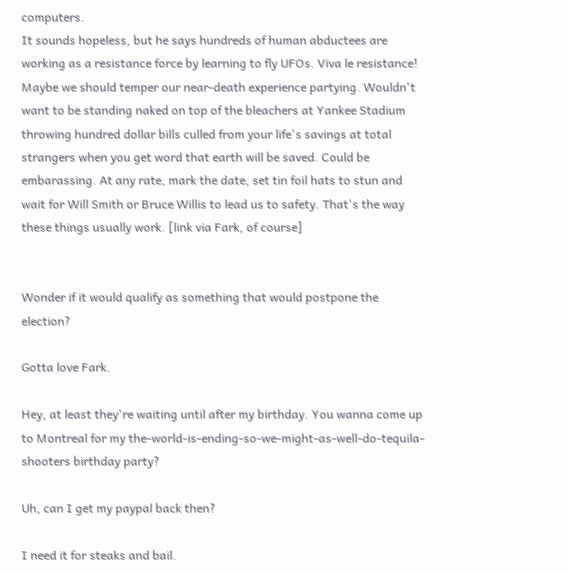computers.
It sounds hopeless, but he says hundreds of human abductees are working as a resistance force by learning to fly UFOs. Viva le resistance! Maybe we should temper our near-death experience partying. Wouldn't want to be standing naked on top of the bleachers at Yankee Stadium throwing hundred dollar bills culled from your life's savings at total strangers when you get word that earth will be saved. Could be embarassing. At any rate, mark the date, set tin foil hats to stun and wait for Will Smith or Bruce Willis to lead us to safety. That's the way these things usually work. [link via Fark, of course]


Wonder if it would qualify as something that would postpone the election?

Gotta love Fark.

Hey, at least they're waiting until after my birthday. You wanna come up to Montreal for my the-world-is-ending-so-we-might-as-well-do-tequila-shooters birthday party?

Uh, can I get my paypal back then?

I need it for steaks and bail.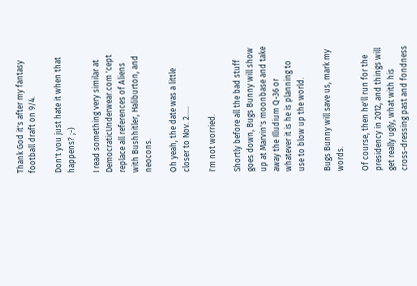Thank God it's after my fantasy football draft on 9/4.

Don't you just hate it when that happens? ;-)

I read something very similar at DemocraticUnderwear.com 'cept replace all references of Aliens with Bushhitler, Haliburton, and neocons.

Oh yeah, the date was a little closer to Nov. 2.....

I'm not worried.

Shortly before all the bad stuff goes down, Bugs Bunny will show up at Marvin's moonbase and take away the Illudium Q-36 or whatever it is he is planning to use to blow up the world.

Bugs Bunny will save us, mark my words.

Of course, then he'll run for the presidency in 2012, and things will get really ugly, what with his cross-dressing past and fondness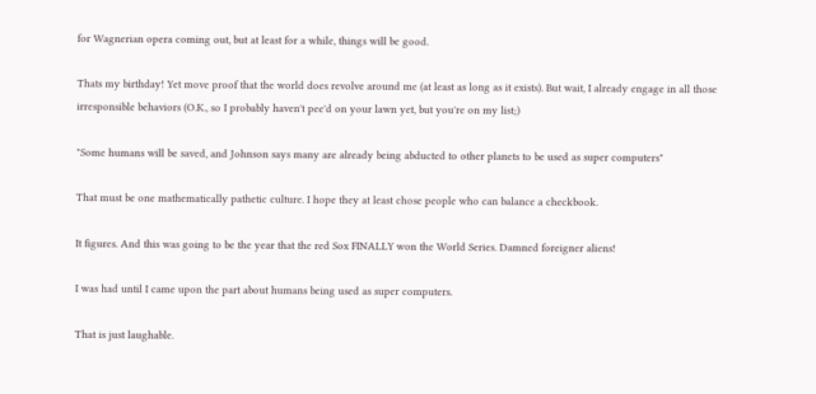for Wagnerian opera coming out, but at least for a while, things will be good.

Thats my birthday! Yet move proof that the world does revolve around me (at least as long as it exists). But wait, I already engage in all those irresponsible behaviors (O.K., so I probably haven't pee'd on your lawn yet, but you're on my list;)

"Some humans will be saved, and Johnson says many are already being abducted to other planets to be used as super computers"

That must be one mathematically pathetic culture. I hope they at least chose people who can balance a checkbook.

It figures. And this was going to be the year that the red Sox FINALLY won the World Series. Damned foreigner aliens!

I was had until I came upon the part about humans being used as super computers.

That is just laughable.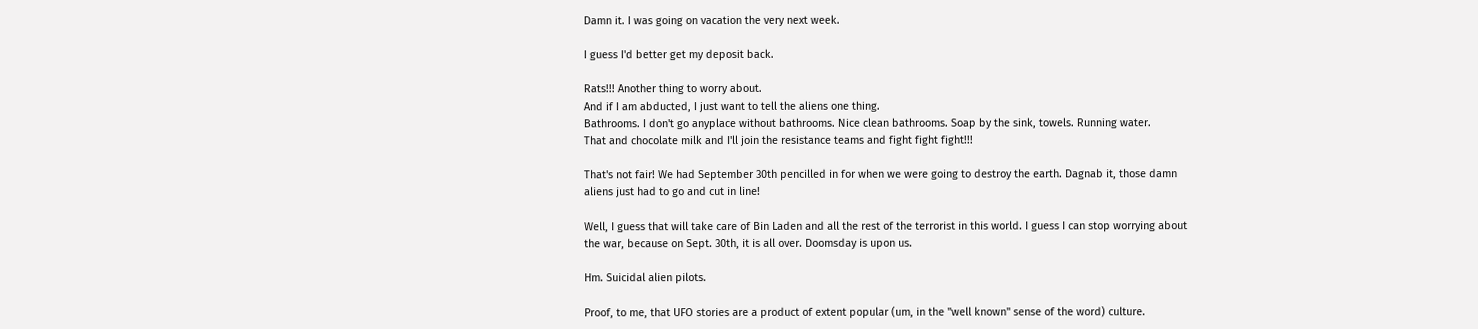Damn it. I was going on vacation the very next week.

I guess I'd better get my deposit back.

Rats!!! Another thing to worry about.
And if I am abducted, I just want to tell the aliens one thing.
Bathrooms. I don't go anyplace without bathrooms. Nice clean bathrooms. Soap by the sink, towels. Running water.
That and chocolate milk and I'll join the resistance teams and fight fight fight!!!

That's not fair! We had September 30th pencilled in for when we were going to destroy the earth. Dagnab it, those damn aliens just had to go and cut in line!

Well, I guess that will take care of Bin Laden and all the rest of the terrorist in this world. I guess I can stop worrying about the war, because on Sept. 30th, it is all over. Doomsday is upon us.

Hm. Suicidal alien pilots.

Proof, to me, that UFO stories are a product of extent popular (um, in the "well known" sense of the word) culture.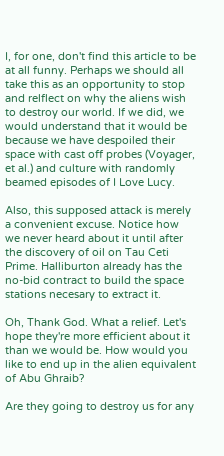I, for one, don't find this article to be at all funny. Perhaps we should all take this as an opportunity to stop and relflect on why the aliens wish to destroy our world. If we did, we would understand that it would be because we have despoiled their space with cast off probes (Voyager, et al.) and culture with randomly beamed episodes of I Love Lucy.

Also, this supposed attack is merely a convenient excuse. Notice how we never heard about it until after the discovery of oil on Tau Ceti Prime. Halliburton already has the no-bid contract to build the space stations necesary to extract it.

Oh, Thank God. What a relief. Let's hope they're more efficient about it than we would be. How would you like to end up in the alien equivalent of Abu Ghraib?

Are they going to destroy us for any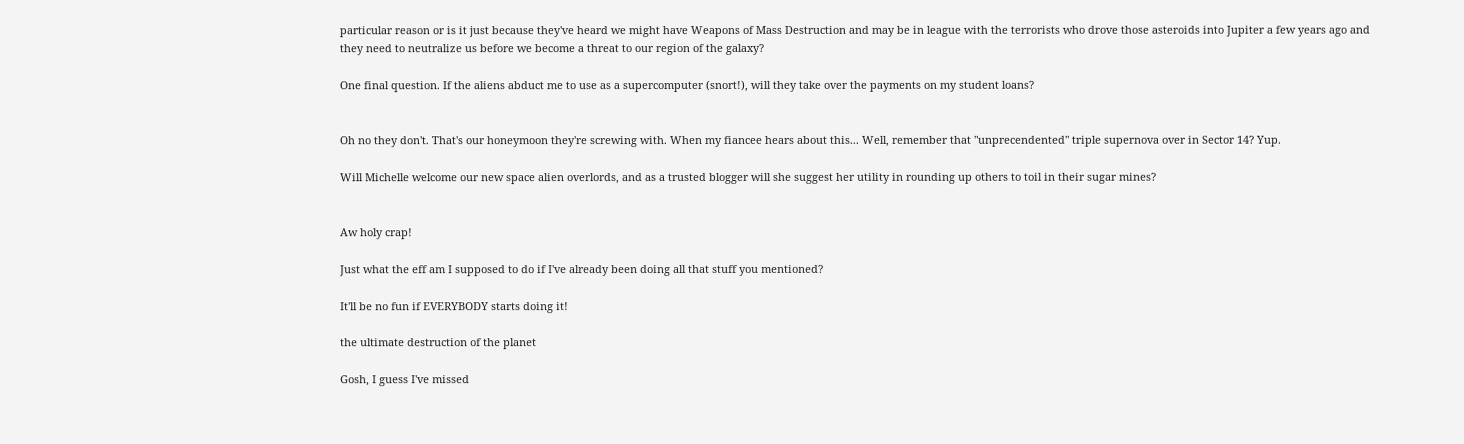particular reason or is it just because they've heard we might have Weapons of Mass Destruction and may be in league with the terrorists who drove those asteroids into Jupiter a few years ago and they need to neutralize us before we become a threat to our region of the galaxy?

One final question. If the aliens abduct me to use as a supercomputer (snort!), will they take over the payments on my student loans?


Oh no they don't. That's our honeymoon they're screwing with. When my fiancee hears about this... Well, remember that "unprecendented" triple supernova over in Sector 14? Yup.

Will Michelle welcome our new space alien overlords, and as a trusted blogger will she suggest her utility in rounding up others to toil in their sugar mines?


Aw holy crap!

Just what the eff am I supposed to do if I've already been doing all that stuff you mentioned?

It'll be no fun if EVERYBODY starts doing it!

the ultimate destruction of the planet

Gosh, I guess I've missed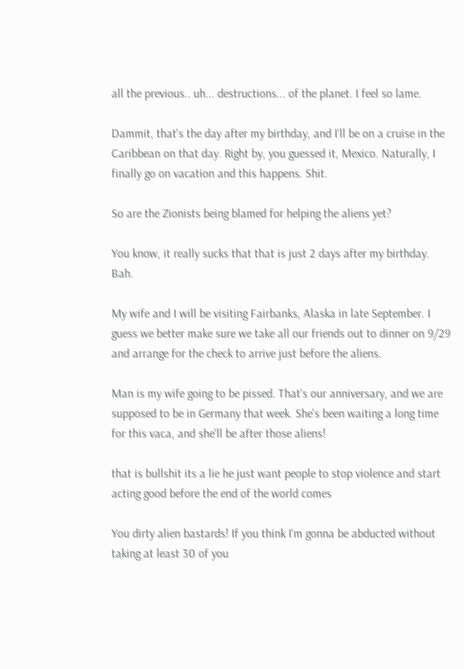all the previous.. uh... destructions... of the planet. I feel so lame.

Dammit, that's the day after my birthday, and I'll be on a cruise in the Caribbean on that day. Right by, you guessed it, Mexico. Naturally, I finally go on vacation and this happens. Shit.

So are the Zionists being blamed for helping the aliens yet?

You know, it really sucks that that is just 2 days after my birthday. Bah.

My wife and I will be visiting Fairbanks, Alaska in late September. I guess we better make sure we take all our friends out to dinner on 9/29 and arrange for the check to arrive just before the aliens.

Man is my wife going to be pissed. That's our anniversary, and we are supposed to be in Germany that week. She's been waiting a long time for this vaca, and she'll be after those aliens!

that is bullshit its a lie he just want people to stop violence and start acting good before the end of the world comes

You dirty alien bastards! If you think I'm gonna be abducted without taking at least 30 of you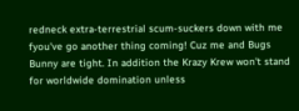redneck extra-terrestrial scum-suckers down with me fyou've go another thing coming! Cuz me and Bugs Bunny are tight. In addition the Krazy Krew won't stand for worldwide domination unless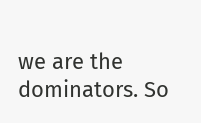we are the dominators. So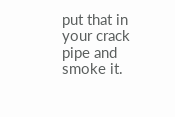put that in your crack pipe and smoke it.